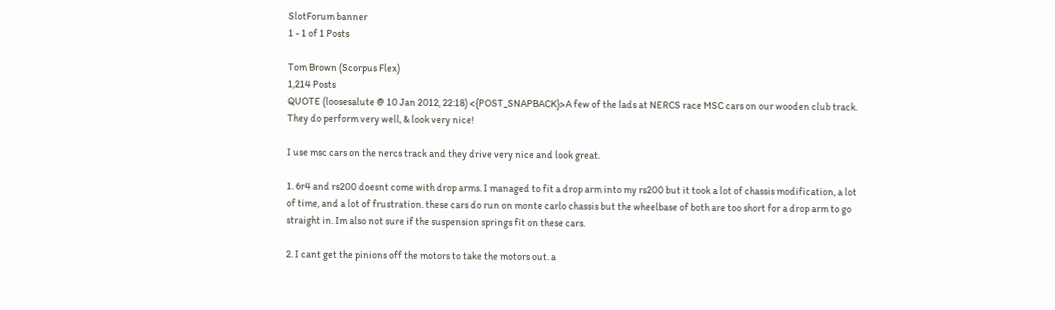SlotForum banner
1 - 1 of 1 Posts

Tom Brown (Scorpus Flex)
1,214 Posts
QUOTE (loosesalute @ 10 Jan 2012, 22:18) <{POST_SNAPBACK}>A few of the lads at NERCS race MSC cars on our wooden club track.
They do perform very well, & look very nice!

I use msc cars on the nercs track and they drive very nice and look great.

1. 6r4 and rs200 doesnt come with drop arms. I managed to fit a drop arm into my rs200 but it took a lot of chassis modification, a lot of time, and a lot of frustration. these cars do run on monte carlo chassis but the wheelbase of both are too short for a drop arm to go straight in. Im also not sure if the suspension springs fit on these cars.

2. I cant get the pinions off the motors to take the motors out. a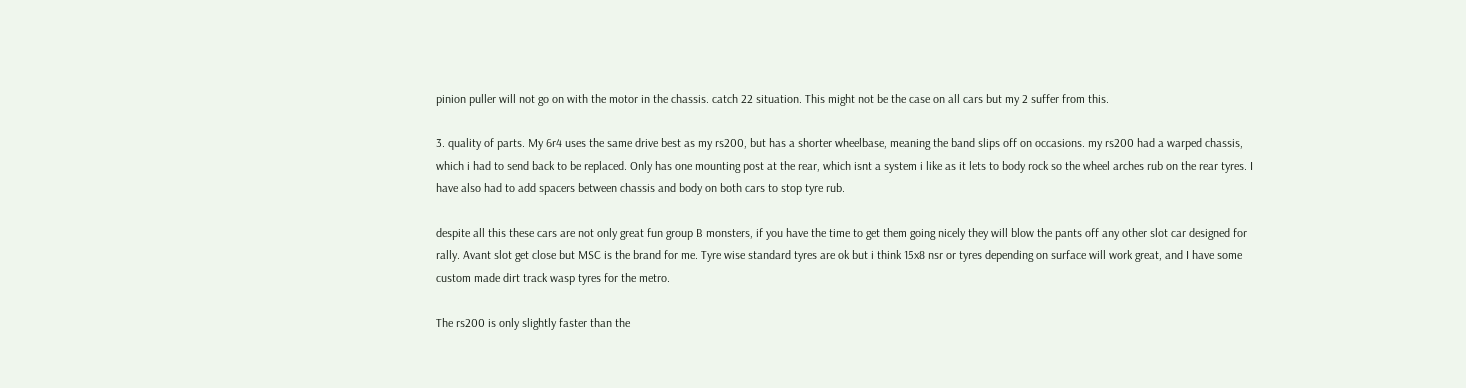pinion puller will not go on with the motor in the chassis. catch 22 situation. This might not be the case on all cars but my 2 suffer from this.

3. quality of parts. My 6r4 uses the same drive best as my rs200, but has a shorter wheelbase, meaning the band slips off on occasions. my rs200 had a warped chassis, which i had to send back to be replaced. Only has one mounting post at the rear, which isnt a system i like as it lets to body rock so the wheel arches rub on the rear tyres. I have also had to add spacers between chassis and body on both cars to stop tyre rub.

despite all this these cars are not only great fun group B monsters, if you have the time to get them going nicely they will blow the pants off any other slot car designed for rally. Avant slot get close but MSC is the brand for me. Tyre wise standard tyres are ok but i think 15x8 nsr or tyres depending on surface will work great, and I have some custom made dirt track wasp tyres for the metro.

The rs200 is only slightly faster than the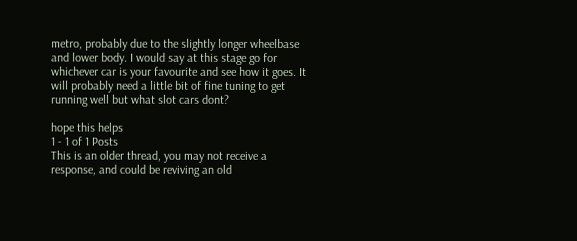metro, probably due to the slightly longer wheelbase and lower body. I would say at this stage go for whichever car is your favourite and see how it goes. It will probably need a little bit of fine tuning to get running well but what slot cars dont?

hope this helps
1 - 1 of 1 Posts
This is an older thread, you may not receive a response, and could be reviving an old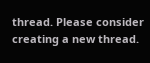thread. Please consider creating a new thread.